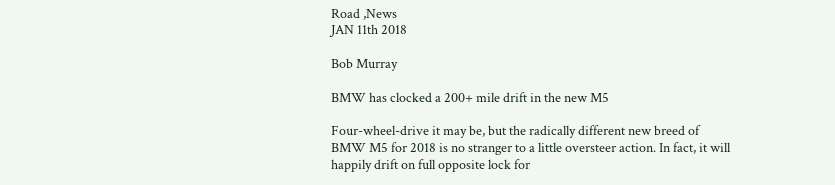Road ,News
JAN 11th 2018

Bob Murray

BMW has clocked a 200+ mile drift in the new M5

Four-wheel-drive it may be, but the radically different new breed of BMW M5 for 2018 is no stranger to a little oversteer action. In fact, it will happily drift on full opposite lock for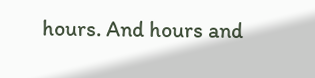hours. And hours and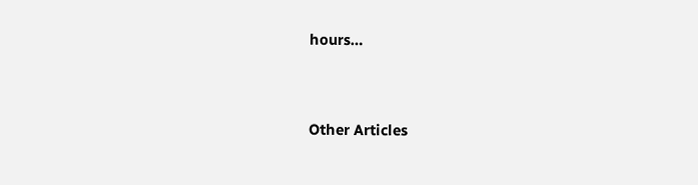hours…


Other Articles